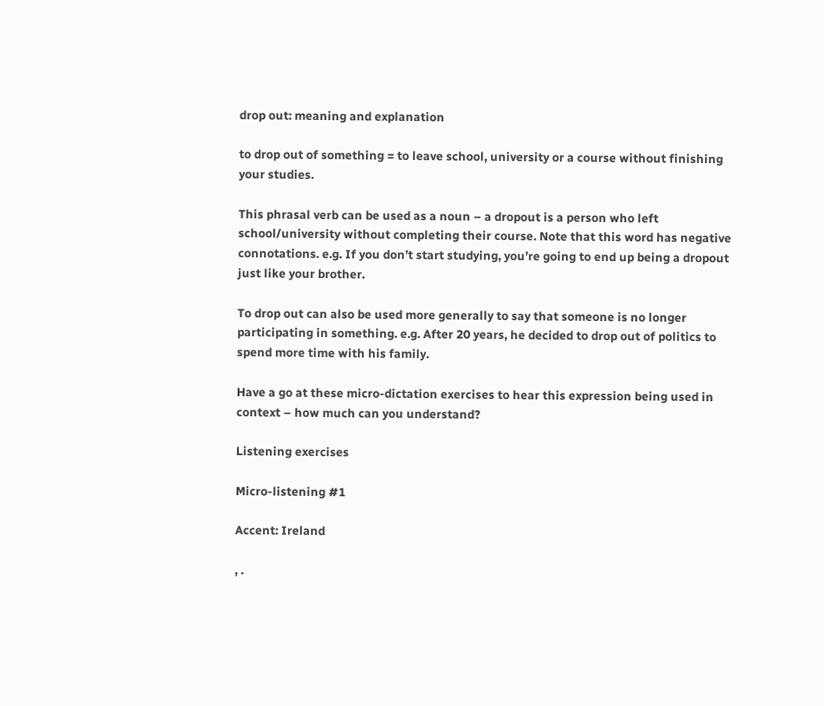drop out: meaning and explanation

to drop out of something = to leave school, university or a course without finishing your studies.

This phrasal verb can be used as a noun – a dropout is a person who left school/university without completing their course. Note that this word has negative connotations. e.g. If you don’t start studying, you’re going to end up being a dropout just like your brother.

To drop out can also be used more generally to say that someone is no longer participating in something. e.g. After 20 years, he decided to drop out of politics to spend more time with his family.

Have a go at these micro-dictation exercises to hear this expression being used in context – how much can you understand?

Listening exercises

Micro-listening #1

Accent: Ireland

, .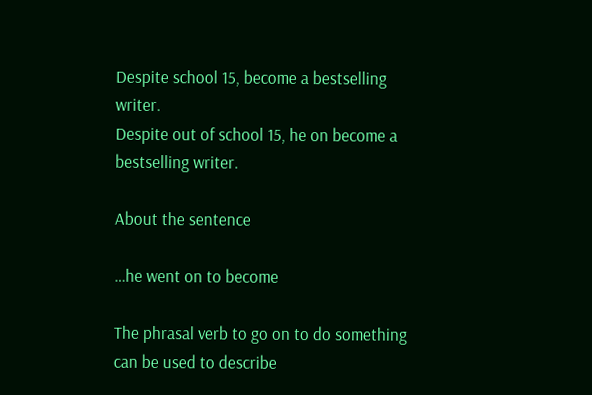Despite school 15, become a bestselling writer.
Despite out of school 15, he on become a bestselling writer.

About the sentence

…he went on to become

The phrasal verb to go on to do something can be used to describe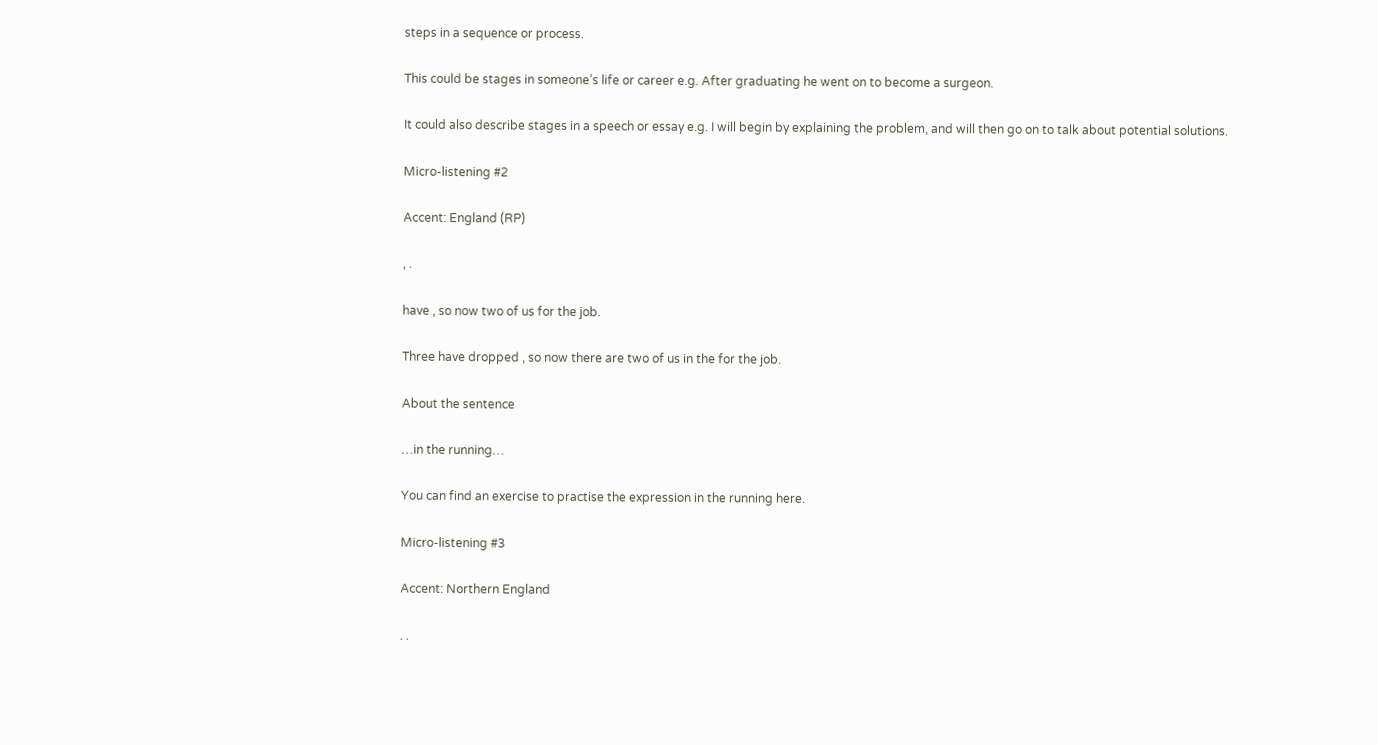steps in a sequence or process.

This could be stages in someone’s life or career e.g. After graduating he went on to become a surgeon.

It could also describe stages in a speech or essay e.g. I will begin by explaining the problem, and will then go on to talk about potential solutions.

Micro-listening #2

Accent: England (RP)

, .

have , so now two of us for the job.

Three have dropped , so now there are two of us in the for the job.

About the sentence

…in the running…

You can find an exercise to practise the expression in the running here.

Micro-listening #3

Accent: Northern England

. .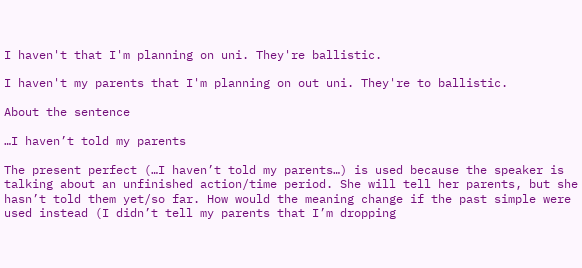I haven't that I'm planning on uni. They're ballistic.

I haven't my parents that I'm planning on out uni. They're to ballistic.

About the sentence

…I haven’t told my parents

The present perfect (…I haven’t told my parents…) is used because the speaker is talking about an unfinished action/time period. She will tell her parents, but she hasn’t told them yet/so far. How would the meaning change if the past simple were used instead (I didn’t tell my parents that I’m dropping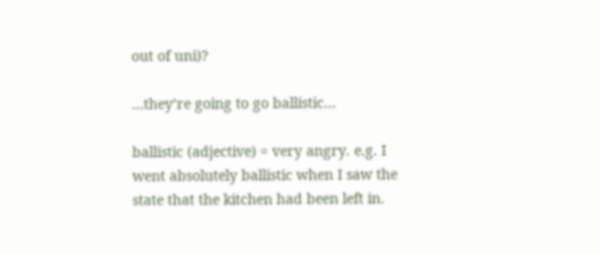out of uni)?

…they’re going to go ballistic…

ballistic (adjective) = very angry. e.g. I went absolutely ballistic when I saw the state that the kitchen had been left in.